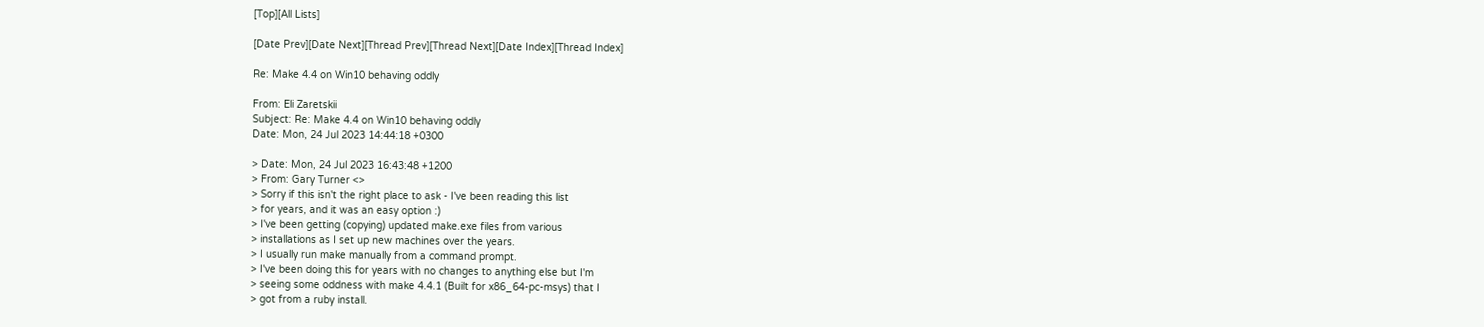[Top][All Lists]

[Date Prev][Date Next][Thread Prev][Thread Next][Date Index][Thread Index]

Re: Make 4.4 on Win10 behaving oddly

From: Eli Zaretskii
Subject: Re: Make 4.4 on Win10 behaving oddly
Date: Mon, 24 Jul 2023 14:44:18 +0300

> Date: Mon, 24 Jul 2023 16:43:48 +1200
> From: Gary Turner <>
> Sorry if this isn't the right place to ask - I've been reading this list
> for years, and it was an easy option :)
> I've been getting (copying) updated make.exe files from various
> installations as I set up new machines over the years.
> I usually run make manually from a command prompt.
> I've been doing this for years with no changes to anything else but I'm
> seeing some oddness with make 4.4.1 (Built for x86_64-pc-msys) that I
> got from a ruby install.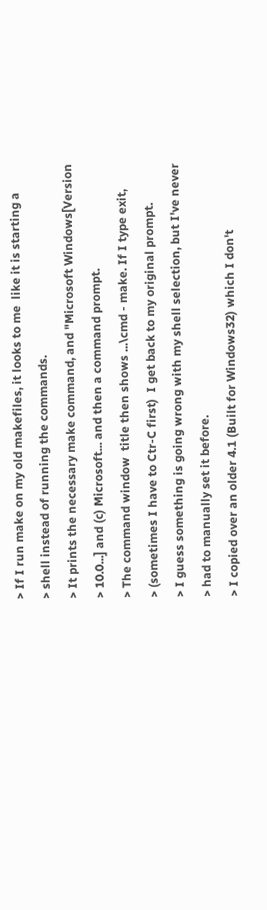> If I run make on my old makefiles, it looks to me  like it is starting a
> shell instead of running the commands.
> It prints the necessary make command, and "Microsoft Windows[Version
> 10.0...] and (c) Microsoft... and then a command prompt.
> The command window  title then shows ...\cmd - make. If I type exit,
> (sometimes I have to Ctr-C first)  I get back to my original prompt.
> I guess something is going wrong with my shell selection, but I've never
> had to manually set it before.
> I copied over an older 4.1 (Built for Windows32) which I don't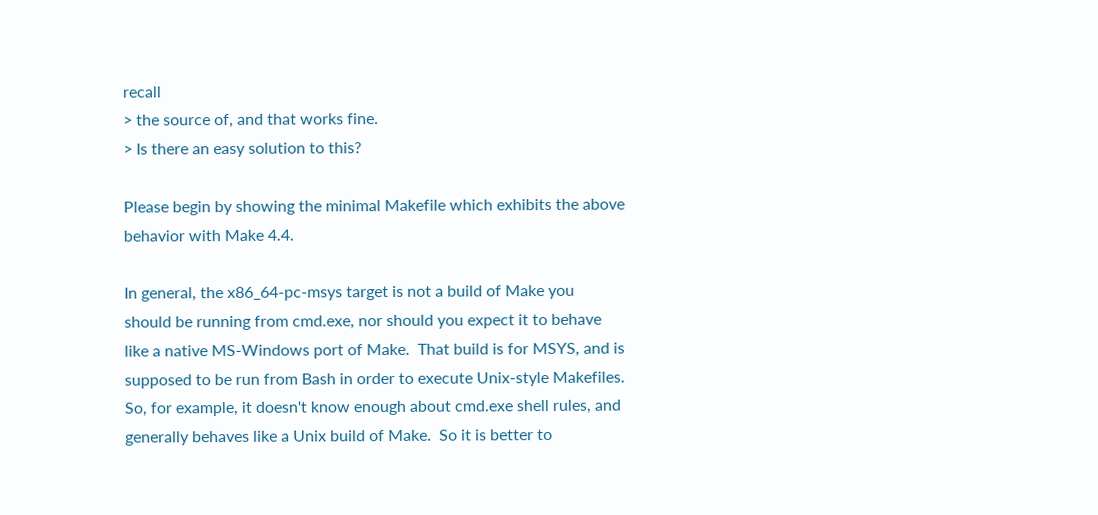recall
> the source of, and that works fine.
> Is there an easy solution to this?

Please begin by showing the minimal Makefile which exhibits the above
behavior with Make 4.4.

In general, the x86_64-pc-msys target is not a build of Make you
should be running from cmd.exe, nor should you expect it to behave
like a native MS-Windows port of Make.  That build is for MSYS, and is
supposed to be run from Bash in order to execute Unix-style Makefiles.
So, for example, it doesn't know enough about cmd.exe shell rules, and
generally behaves like a Unix build of Make.  So it is better to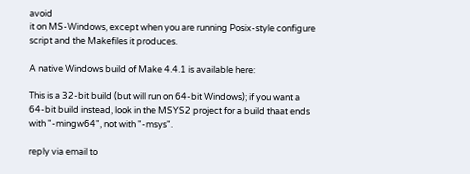avoid
it on MS-Windows, except when you are running Posix-style configure
script and the Makefiles it produces.

A native Windows build of Make 4.4.1 is available here:

This is a 32-bit build (but will run on 64-bit Windows); if you want a
64-bit build instead, look in the MSYS2 project for a build thaat ends
with "-mingw64", not with "-msys".

reply via email to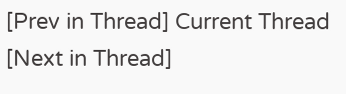[Prev in Thread] Current Thread [Next in Thread]